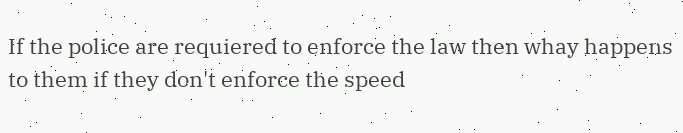If the police are requiered to enforce the law then whay happens to them if they don't enforce the speed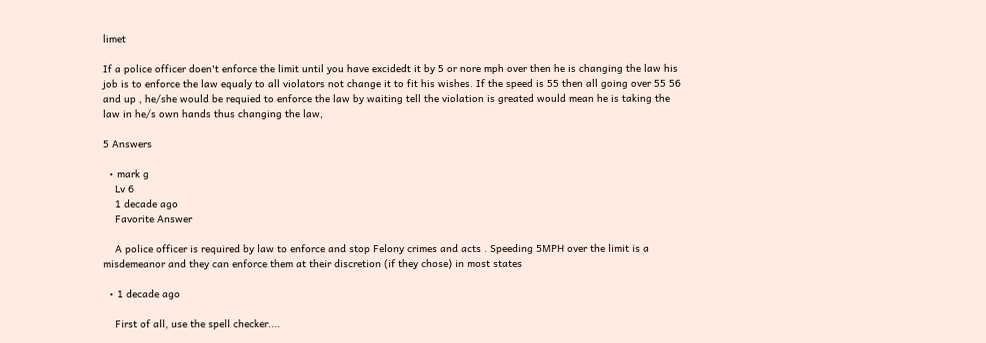limet

If a police officer doen't enforce the limit until you have excidedt it by 5 or nore mph over then he is changing the law his job is to enforce the law equaly to all violators not change it to fit his wishes. If the speed is 55 then all going over 55 56 and up , he/she would be requied to enforce the law by waiting tell the violation is greated would mean he is taking the law in he/s own hands thus changing the law,

5 Answers

  • mark g
    Lv 6
    1 decade ago
    Favorite Answer

    A police officer is required by law to enforce and stop Felony crimes and acts . Speeding 5MPH over the limit is a misdemeanor and they can enforce them at their discretion (if they chose) in most states

  • 1 decade ago

    First of all, use the spell checker....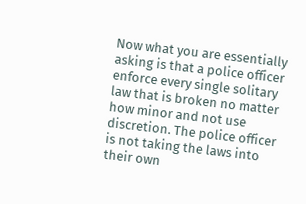Now what you are essentially asking is that a police officer enforce every single solitary law that is broken no matter how minor and not use discretion. The police officer is not taking the laws into their own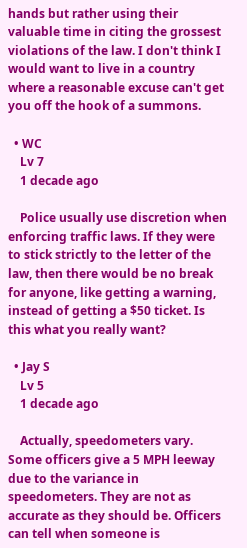hands but rather using their valuable time in citing the grossest violations of the law. I don't think I would want to live in a country where a reasonable excuse can't get you off the hook of a summons.

  • WC
    Lv 7
    1 decade ago

    Police usually use discretion when enforcing traffic laws. If they were to stick strictly to the letter of the law, then there would be no break for anyone, like getting a warning, instead of getting a $50 ticket. Is this what you really want?

  • Jay S
    Lv 5
    1 decade ago

    Actually, speedometers vary. Some officers give a 5 MPH leeway due to the variance in speedometers. They are not as accurate as they should be. Officers can tell when someone is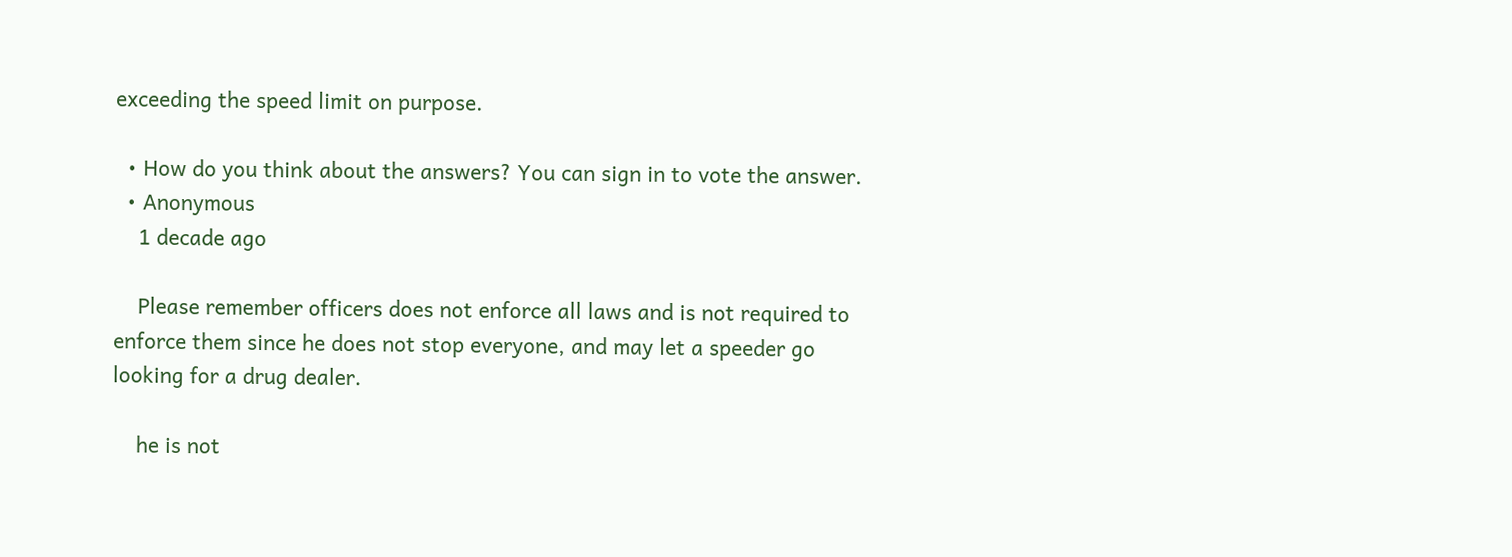exceeding the speed limit on purpose.

  • How do you think about the answers? You can sign in to vote the answer.
  • Anonymous
    1 decade ago

    Please remember officers does not enforce all laws and is not required to enforce them since he does not stop everyone, and may let a speeder go looking for a drug dealer.

    he is not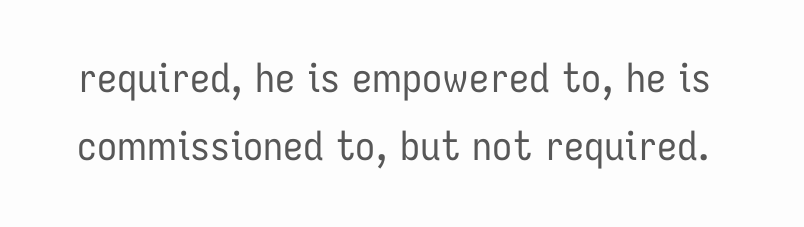required, he is empowered to, he is commissioned to, but not required.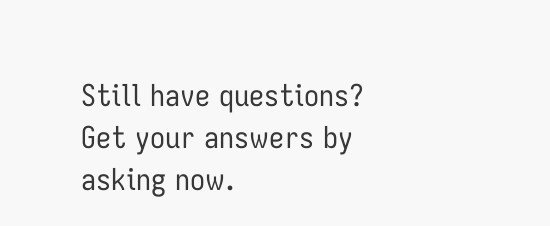Still have questions? Get your answers by asking now.